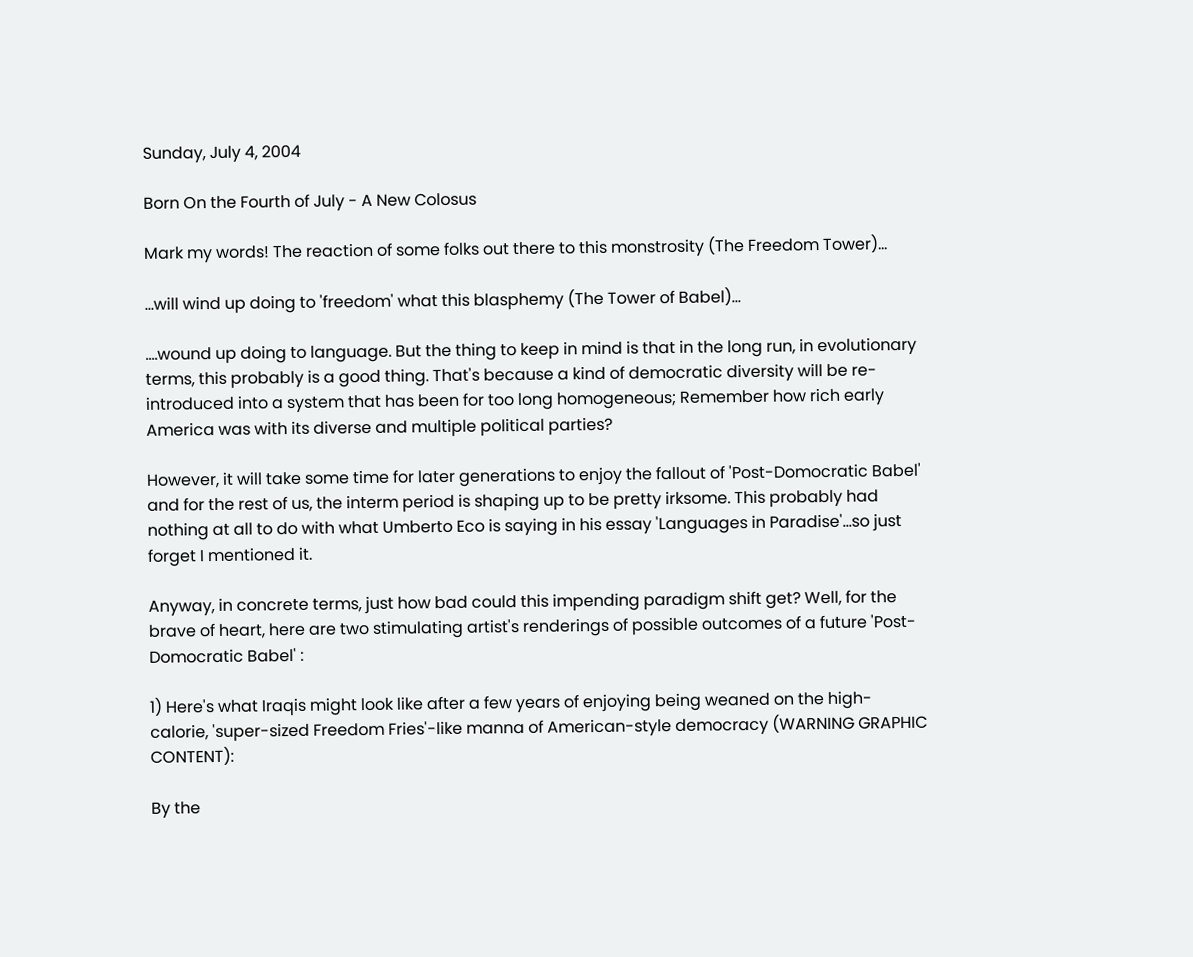Sunday, July 4, 2004

Born On the Fourth of July - A New Colosus

Mark my words! The reaction of some folks out there to this monstrosity (The Freedom Tower)...

...will wind up doing to 'freedom' what this blasphemy (The Tower of Babel)...

....wound up doing to language. But the thing to keep in mind is that in the long run, in evolutionary terms, this probably is a good thing. That's because a kind of democratic diversity will be re-introduced into a system that has been for too long homogeneous; Remember how rich early America was with its diverse and multiple political parties?

However, it will take some time for later generations to enjoy the fallout of 'Post-Domocratic Babel' and for the rest of us, the interm period is shaping up to be pretty irksome. This probably had nothing at all to do with what Umberto Eco is saying in his essay 'Languages in Paradise'...so just forget I mentioned it.

Anyway, in concrete terms, just how bad could this impending paradigm shift get? Well, for the brave of heart, here are two stimulating artist's renderings of possible outcomes of a future 'Post-Domocratic Babel' :

1) Here's what Iraqis might look like after a few years of enjoying being weaned on the high-calorie, 'super-sized Freedom Fries'-like manna of American-style democracy (WARNING GRAPHIC CONTENT):

By the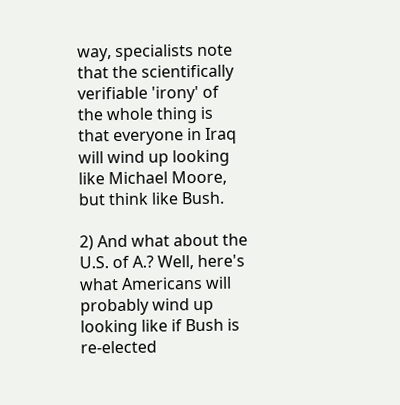way, specialists note that the scientifically verifiable 'irony' of the whole thing is that everyone in Iraq will wind up looking like Michael Moore, but think like Bush.

2) And what about the U.S. of A.? Well, here's what Americans will probably wind up looking like if Bush is re-elected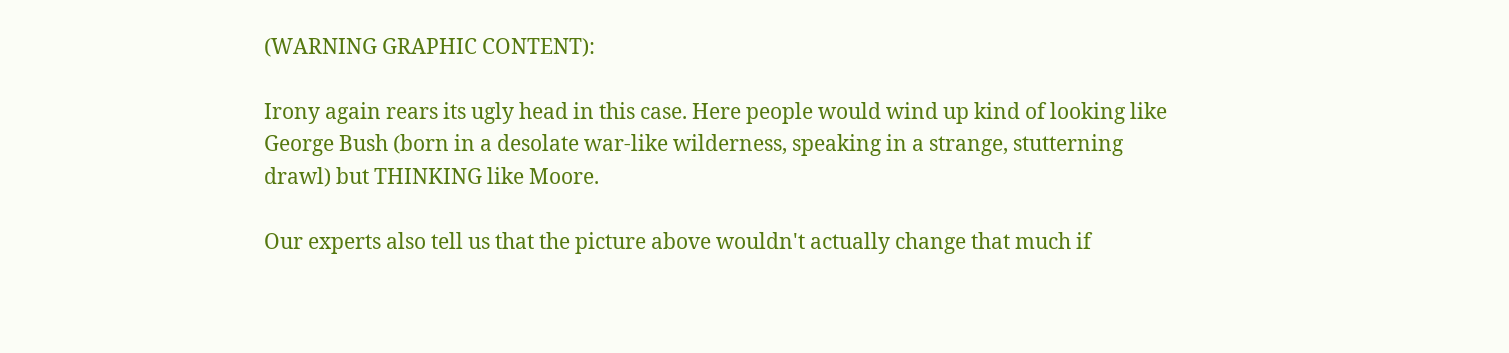(WARNING GRAPHIC CONTENT):

Irony again rears its ugly head in this case. Here people would wind up kind of looking like George Bush (born in a desolate war-like wilderness, speaking in a strange, stutterning drawl) but THINKING like Moore.

Our experts also tell us that the picture above wouldn't actually change that much if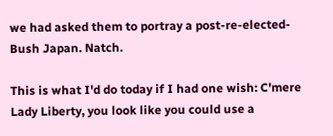we had asked them to portray a post-re-elected-Bush Japan. Natch.

This is what I'd do today if I had one wish: C'mere Lady Liberty, you look like you could use a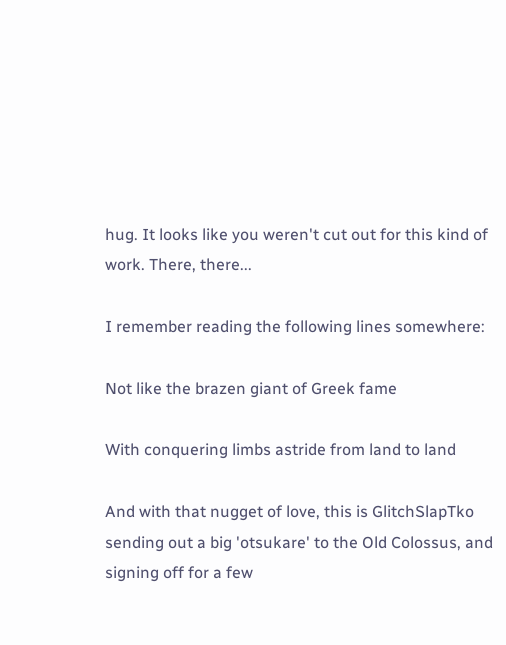hug. It looks like you weren't cut out for this kind of work. There, there...

I remember reading the following lines somewhere:

Not like the brazen giant of Greek fame

With conquering limbs astride from land to land

And with that nugget of love, this is GlitchSlapTko sending out a big 'otsukare' to the Old Colossus, and signing off for a few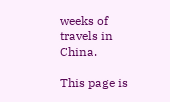weeks of travels in China.

This page is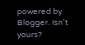powered by Blogger. Isn't yours?